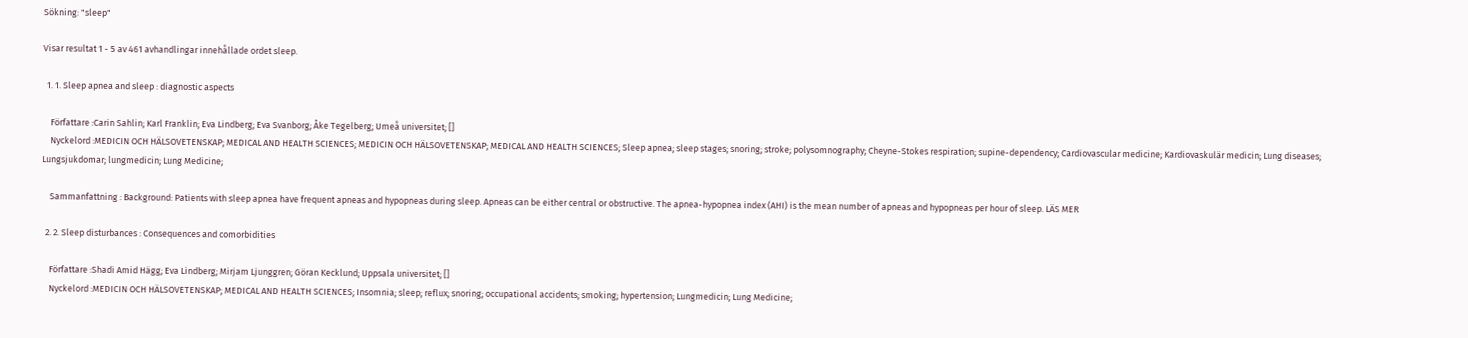Sökning: "sleep"

Visar resultat 1 - 5 av 461 avhandlingar innehållade ordet sleep.

  1. 1. Sleep apnea and sleep : diagnostic aspects

    Författare :Carin Sahlin; Karl Franklin; Eva Lindberg; Eva Svanborg; Åke Tegelberg; Umeå universitet; []
    Nyckelord :MEDICIN OCH HÄLSOVETENSKAP; MEDICAL AND HEALTH SCIENCES; MEDICIN OCH HÄLSOVETENSKAP; MEDICAL AND HEALTH SCIENCES; Sleep apnea; sleep stages; snoring; stroke; polysomnography; Cheyne-Stokes respiration; supine-dependency; Cardiovascular medicine; Kardiovaskulär medicin; Lung diseases; Lungsjukdomar; lungmedicin; Lung Medicine;

    Sammanfattning : Background: Patients with sleep apnea have frequent apneas and hypopneas during sleep. Apneas can be either central or obstructive. The apnea-hypopnea index (AHI) is the mean number of apneas and hypopneas per hour of sleep. LÄS MER

  2. 2. Sleep disturbances : Consequences and comorbidities

    Författare :Shadi Amid Hägg; Eva Lindberg; Mirjam Ljunggren; Göran Kecklund; Uppsala universitet; []
    Nyckelord :MEDICIN OCH HÄLSOVETENSKAP; MEDICAL AND HEALTH SCIENCES; Insomnia; sleep; reflux; snoring; occupational accidents; smoking; hypertension; Lungmedicin; Lung Medicine;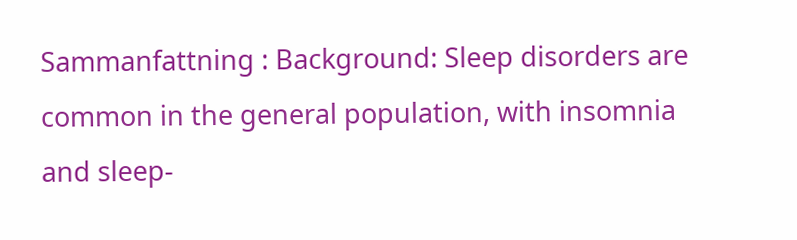Sammanfattning : Background: Sleep disorders are common in the general population, with insomnia and sleep-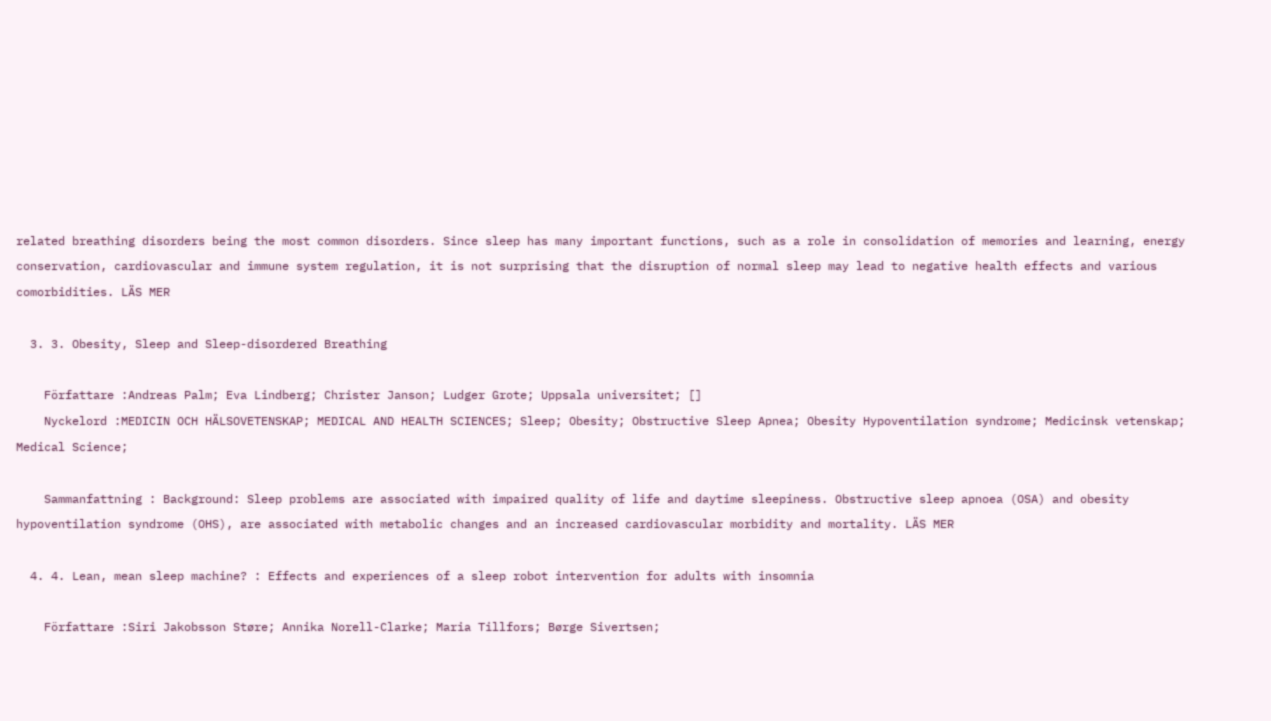related breathing disorders being the most common disorders. Since sleep has many important functions, such as a role in consolidation of memories and learning, energy conservation, cardiovascular and immune system regulation, it is not surprising that the disruption of normal sleep may lead to negative health effects and various comorbidities. LÄS MER

  3. 3. Obesity, Sleep and Sleep-disordered Breathing

    Författare :Andreas Palm; Eva Lindberg; Christer Janson; Ludger Grote; Uppsala universitet; []
    Nyckelord :MEDICIN OCH HÄLSOVETENSKAP; MEDICAL AND HEALTH SCIENCES; Sleep; Obesity; Obstructive Sleep Apnea; Obesity Hypoventilation syndrome; Medicinsk vetenskap; Medical Science;

    Sammanfattning : Background: Sleep problems are associated with impaired quality of life and daytime sleepiness. Obstructive sleep apnoea (OSA) and obesity hypoventilation syndrome (OHS), are associated with metabolic changes and an increased cardiovascular morbidity and mortality. LÄS MER

  4. 4. Lean, mean sleep machine? : Effects and experiences of a sleep robot intervention for adults with insomnia

    Författare :Siri Jakobsson Støre; Annika Norell-Clarke; Maria Tillfors; Børge Sivertsen;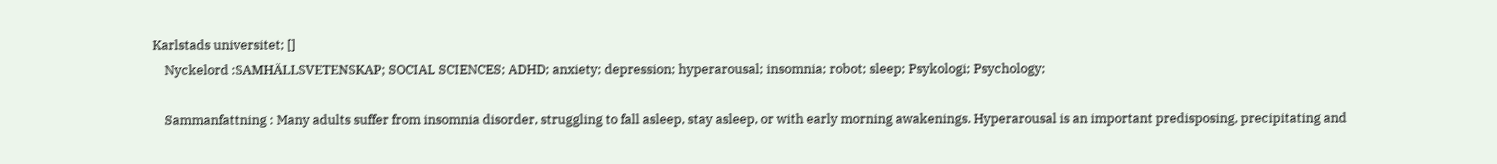Karlstads universitet; []
    Nyckelord :SAMHÄLLSVETENSKAP; SOCIAL SCIENCES; ADHD; anxiety; depression; hyperarousal; insomnia; robot; sleep; Psykologi; Psychology;

    Sammanfattning : Many adults suffer from insomnia disorder, struggling to fall asleep, stay asleep, or with early morning awakenings. Hyperarousal is an important predisposing, precipitating and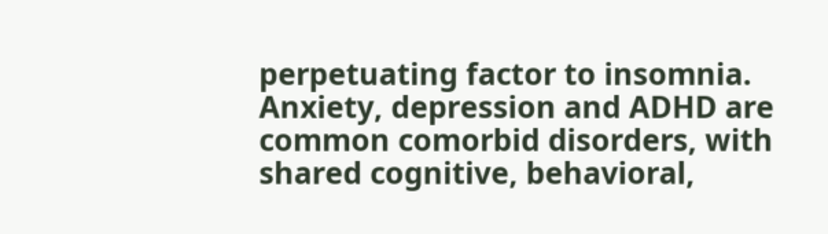perpetuating factor to insomnia. Anxiety, depression and ADHD are common comorbid disorders, with shared cognitive, behavioral,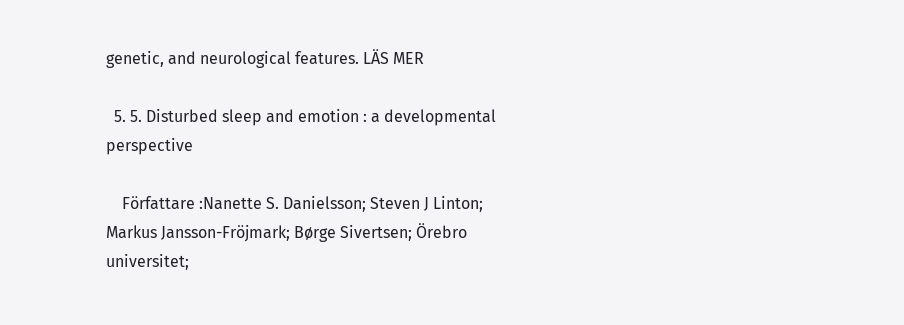genetic, and neurological features. LÄS MER

  5. 5. Disturbed sleep and emotion : a developmental perspective

    Författare :Nanette S. Danielsson; Steven J Linton; Markus Jansson-Fröjmark; Børge Sivertsen; Örebro universitet;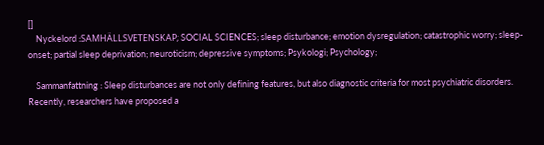[]
    Nyckelord :SAMHÄLLSVETENSKAP; SOCIAL SCIENCES; sleep disturbance; emotion dysregulation; catastrophic worry; sleep-onset; partial sleep deprivation; neuroticism; depressive symptoms; Psykologi; Psychology;

    Sammanfattning : Sleep disturbances are not only defining features, but also diagnostic criteria for most psychiatric disorders. Recently, researchers have proposed a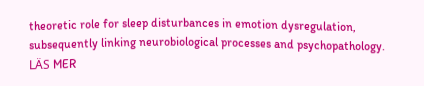theoretic role for sleep disturbances in emotion dysregulation, subsequently linking neurobiological processes and psychopathology. LÄS MER